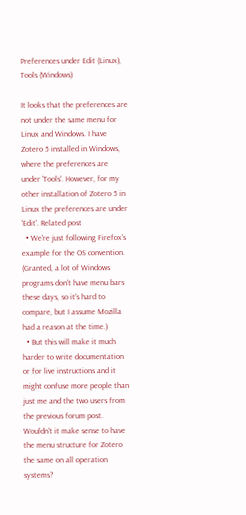Preferences under Edit (Linux), Tools (Windows)

It looks that the preferences are not under the same menu for Linux and Windows. I have Zotero 5 installed in Windows, where the preferences are under 'Tools'. However, for my other installation of Zotero 5 in Linux the preferences are under 'Edit'. Related post
  • We're just following Firefox's example for the OS convention. (Granted, a lot of Windows programs don't have menu bars these days, so it's hard to compare, but I assume Mozilla had a reason at the time.)
  • But this will make it much harder to write documentation or for live instructions and it might confuse more people than just me and the two users from the previous forum post. Wouldn't it make sense to have the menu structure for Zotero the same on all operation systems?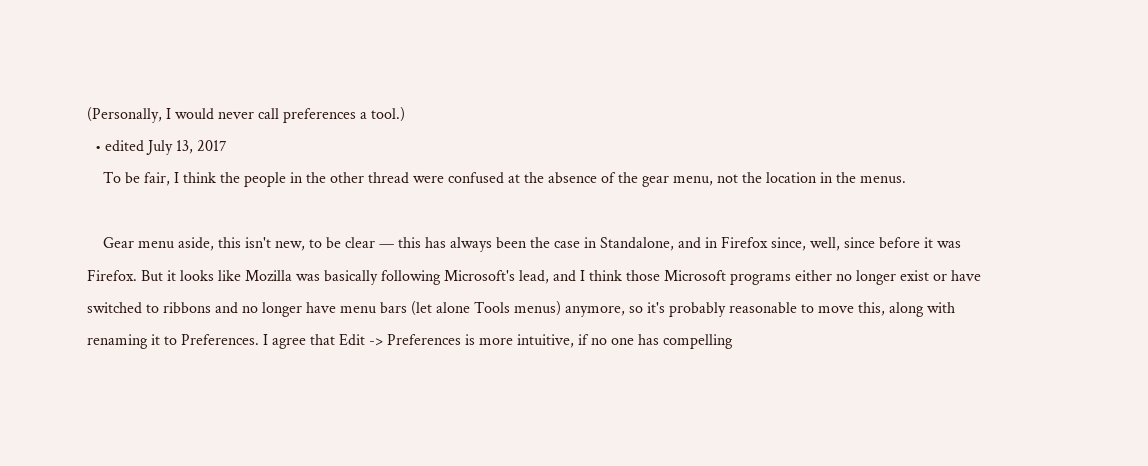(Personally, I would never call preferences a tool.)
  • edited July 13, 2017
    To be fair, I think the people in the other thread were confused at the absence of the gear menu, not the location in the menus.

    Gear menu aside, this isn't new, to be clear — this has always been the case in Standalone, and in Firefox since, well, since before it was Firefox. But it looks like Mozilla was basically following Microsoft's lead, and I think those Microsoft programs either no longer exist or have switched to ribbons and no longer have menu bars (let alone Tools menus) anymore, so it's probably reasonable to move this, along with renaming it to Preferences. I agree that Edit -> Preferences is more intuitive, if no one has compelling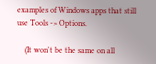examples of Windows apps that still use Tools -> Options.

    (It won't be the same on all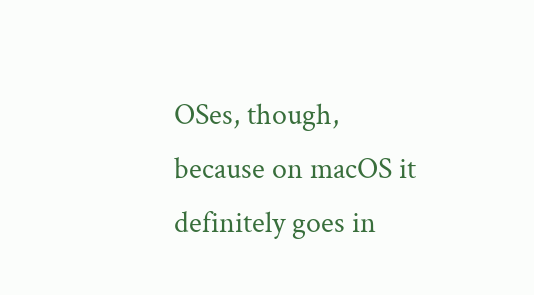OSes, though, because on macOS it definitely goes in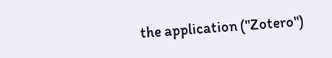the application ("Zotero")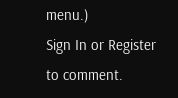menu.)
Sign In or Register to comment.